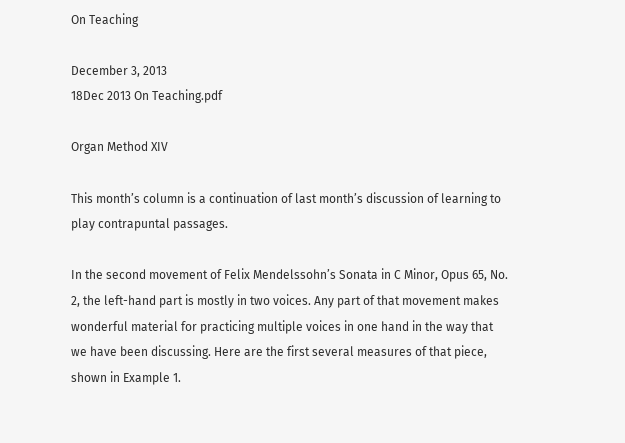On Teaching

December 3, 2013
18Dec 2013 On Teaching.pdf

Organ Method XIV

This month’s column is a continuation of last month’s discussion of learning to play contrapuntal passages.

In the second movement of Felix Mendelssohn’s Sonata in C Minor, Opus 65, No. 2, the left-hand part is mostly in two voices. Any part of that movement makes wonderful material for practicing multiple voices in one hand in the way that we have been discussing. Here are the first several measures of that piece, shown in Example 1.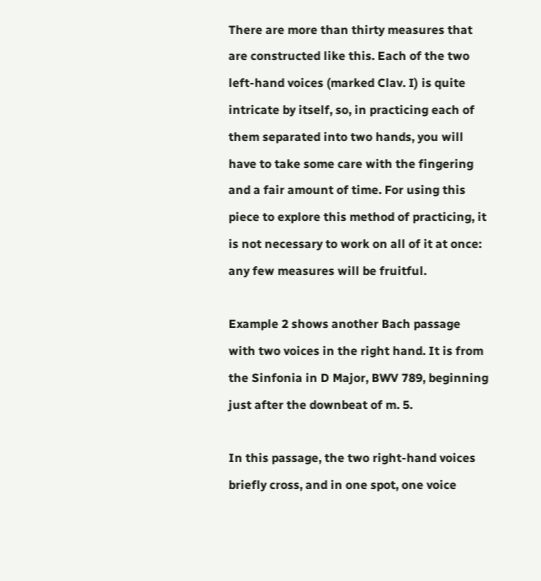There are more than thirty measures that are constructed like this. Each of the two left-hand voices (marked Clav. I) is quite intricate by itself, so, in practicing each of them separated into two hands, you will have to take some care with the fingering and a fair amount of time. For using this piece to explore this method of practicing, it is not necessary to work on all of it at once: any few measures will be fruitful.

Example 2 shows another Bach passage with two voices in the right hand. It is from the Sinfonia in D Major, BWV 789, beginning just after the downbeat of m. 5.

In this passage, the two right-hand voices briefly cross, and in one spot, one voice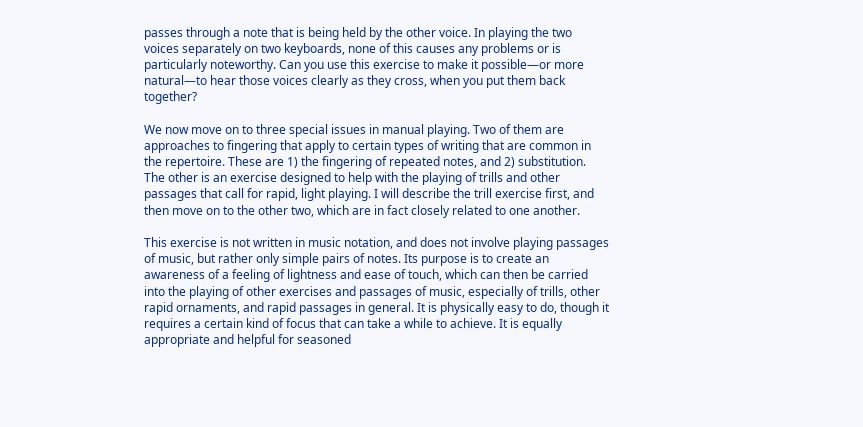passes through a note that is being held by the other voice. In playing the two voices separately on two keyboards, none of this causes any problems or is particularly noteworthy. Can you use this exercise to make it possible—or more natural—to hear those voices clearly as they cross, when you put them back together?

We now move on to three special issues in manual playing. Two of them are approaches to fingering that apply to certain types of writing that are common in the repertoire. These are 1) the fingering of repeated notes, and 2) substitution. The other is an exercise designed to help with the playing of trills and other passages that call for rapid, light playing. I will describe the trill exercise first, and then move on to the other two, which are in fact closely related to one another.

This exercise is not written in music notation, and does not involve playing passages of music, but rather only simple pairs of notes. Its purpose is to create an awareness of a feeling of lightness and ease of touch, which can then be carried into the playing of other exercises and passages of music, especially of trills, other rapid ornaments, and rapid passages in general. It is physically easy to do, though it requires a certain kind of focus that can take a while to achieve. It is equally appropriate and helpful for seasoned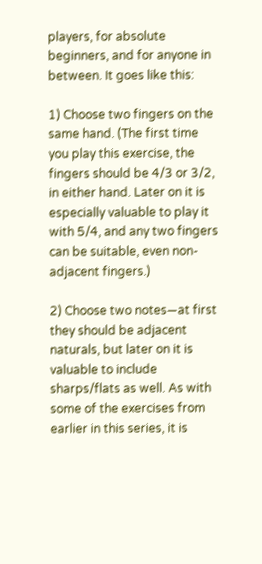players, for absolute beginners, and for anyone in between. It goes like this:

1) Choose two fingers on the same hand. (The first time you play this exercise, the fingers should be 4/3 or 3/2, in either hand. Later on it is especially valuable to play it with 5/4, and any two fingers can be suitable, even non-adjacent fingers.)

2) Choose two notes—at first they should be adjacent naturals, but later on it is valuable to include sharps/flats as well. As with some of the exercises from earlier in this series, it is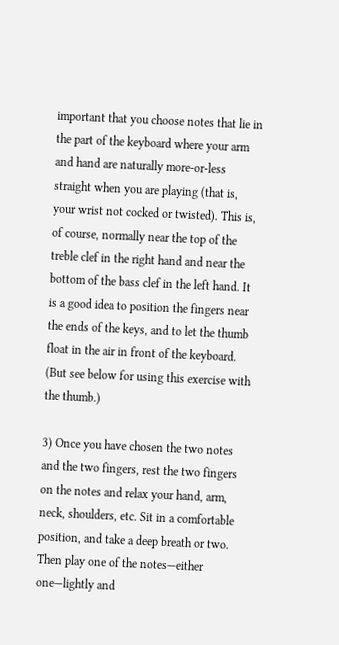important that you choose notes that lie in the part of the keyboard where your arm and hand are naturally more-or-less straight when you are playing (that is, your wrist not cocked or twisted). This is, of course, normally near the top of the treble clef in the right hand and near the bottom of the bass clef in the left hand. It is a good idea to position the fingers near the ends of the keys, and to let the thumb float in the air in front of the keyboard. (But see below for using this exercise with the thumb.)

3) Once you have chosen the two notes and the two fingers, rest the two fingers on the notes and relax your hand, arm, neck, shoulders, etc. Sit in a comfortable  position, and take a deep breath or two. Then play one of the notes—either one—lightly and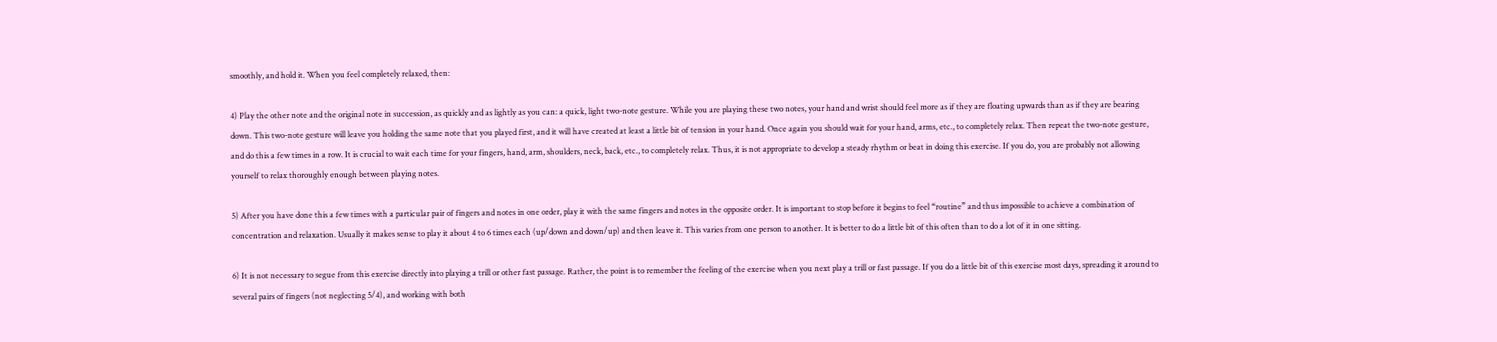smoothly, and hold it. When you feel completely relaxed, then:

4) Play the other note and the original note in succession, as quickly and as lightly as you can: a quick, light two-note gesture. While you are playing these two notes, your hand and wrist should feel more as if they are floating upwards than as if they are bearing down. This two-note gesture will leave you holding the same note that you played first, and it will have created at least a little bit of tension in your hand. Once again you should wait for your hand, arms, etc., to completely relax. Then repeat the two-note gesture, and do this a few times in a row. It is crucial to wait each time for your fingers, hand, arm, shoulders, neck, back, etc., to completely relax. Thus, it is not appropriate to develop a steady rhythm or beat in doing this exercise. If you do, you are probably not allowing yourself to relax thoroughly enough between playing notes.

5) After you have done this a few times with a particular pair of fingers and notes in one order, play it with the same fingers and notes in the opposite order. It is important to stop before it begins to feel “routine” and thus impossible to achieve a combination of concentration and relaxation. Usually it makes sense to play it about 4 to 6 times each (up/down and down/up) and then leave it. This varies from one person to another. It is better to do a little bit of this often than to do a lot of it in one sitting.

6) It is not necessary to segue from this exercise directly into playing a trill or other fast passage. Rather, the point is to remember the feeling of the exercise when you next play a trill or fast passage. If you do a little bit of this exercise most days, spreading it around to several pairs of fingers (not neglecting 5/4), and working with both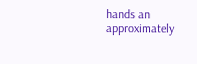hands an approximately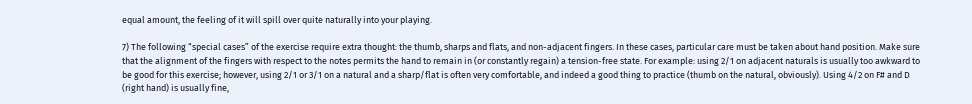equal amount, the feeling of it will spill over quite naturally into your playing.

7) The following “special cases” of the exercise require extra thought: the thumb, sharps and flats, and non-adjacent fingers. In these cases, particular care must be taken about hand position. Make sure that the alignment of the fingers with respect to the notes permits the hand to remain in (or constantly regain) a tension-free state. For example: using 2/1 on adjacent naturals is usually too awkward to be good for this exercise; however, using 2/1 or 3/1 on a natural and a sharp/flat is often very comfortable, and indeed a good thing to practice (thumb on the natural, obviously). Using 4/2 on F# and D (right hand) is usually fine,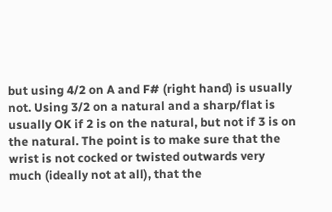but using 4/2 on A and F# (right hand) is usually not. Using 3/2 on a natural and a sharp/flat is usually OK if 2 is on the natural, but not if 3 is on the natural. The point is to make sure that the wrist is not cocked or twisted outwards very much (ideally not at all), that the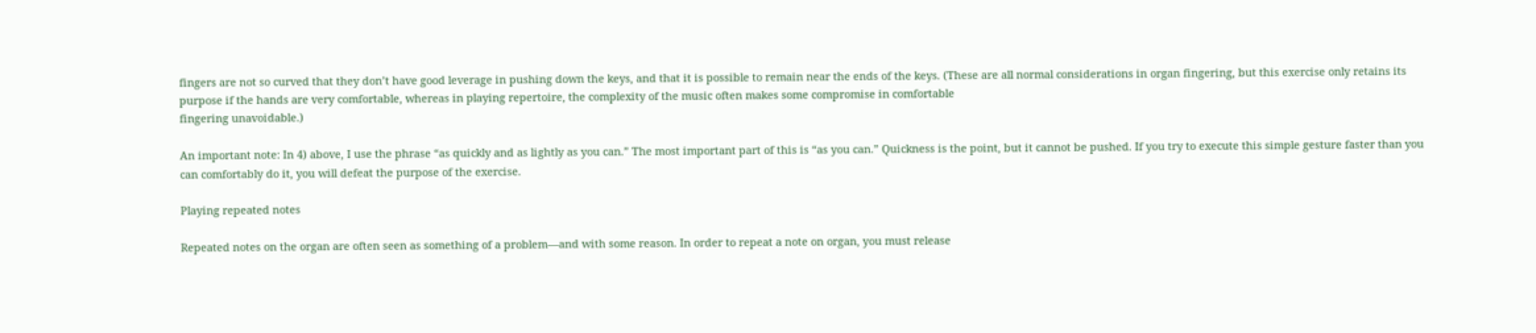fingers are not so curved that they don’t have good leverage in pushing down the keys, and that it is possible to remain near the ends of the keys. (These are all normal considerations in organ fingering, but this exercise only retains its purpose if the hands are very comfortable, whereas in playing repertoire, the complexity of the music often makes some compromise in comfortable
fingering unavoidable.)

An important note: In 4) above, I use the phrase “as quickly and as lightly as you can.” The most important part of this is “as you can.” Quickness is the point, but it cannot be pushed. If you try to execute this simple gesture faster than you can comfortably do it, you will defeat the purpose of the exercise.

Playing repeated notes

Repeated notes on the organ are often seen as something of a problem—and with some reason. In order to repeat a note on organ, you must release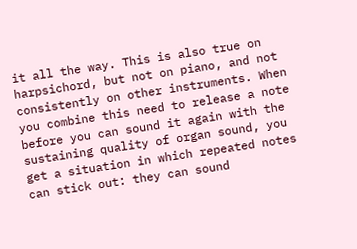it all the way. This is also true on harpsichord, but not on piano, and not consistently on other instruments. When you combine this need to release a note before you can sound it again with the sustaining quality of organ sound, you get a situation in which repeated notes can stick out: they can sound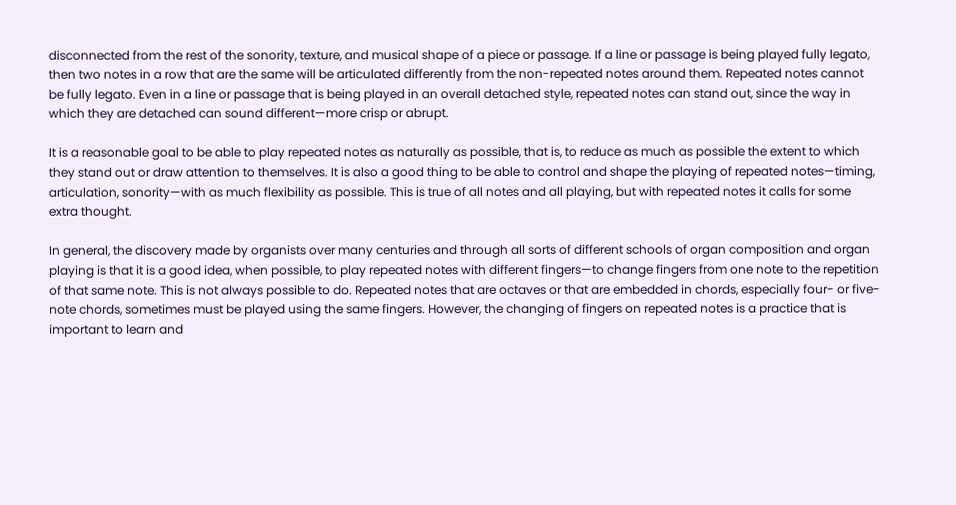disconnected from the rest of the sonority, texture, and musical shape of a piece or passage. If a line or passage is being played fully legato, then two notes in a row that are the same will be articulated differently from the non-repeated notes around them. Repeated notes cannot be fully legato. Even in a line or passage that is being played in an overall detached style, repeated notes can stand out, since the way in which they are detached can sound different—more crisp or abrupt.

It is a reasonable goal to be able to play repeated notes as naturally as possible, that is, to reduce as much as possible the extent to which they stand out or draw attention to themselves. It is also a good thing to be able to control and shape the playing of repeated notes—timing, articulation, sonority—with as much flexibility as possible. This is true of all notes and all playing, but with repeated notes it calls for some extra thought.

In general, the discovery made by organists over many centuries and through all sorts of different schools of organ composition and organ playing is that it is a good idea, when possible, to play repeated notes with different fingers—to change fingers from one note to the repetition of that same note. This is not always possible to do. Repeated notes that are octaves or that are embedded in chords, especially four- or five-note chords, sometimes must be played using the same fingers. However, the changing of fingers on repeated notes is a practice that is important to learn and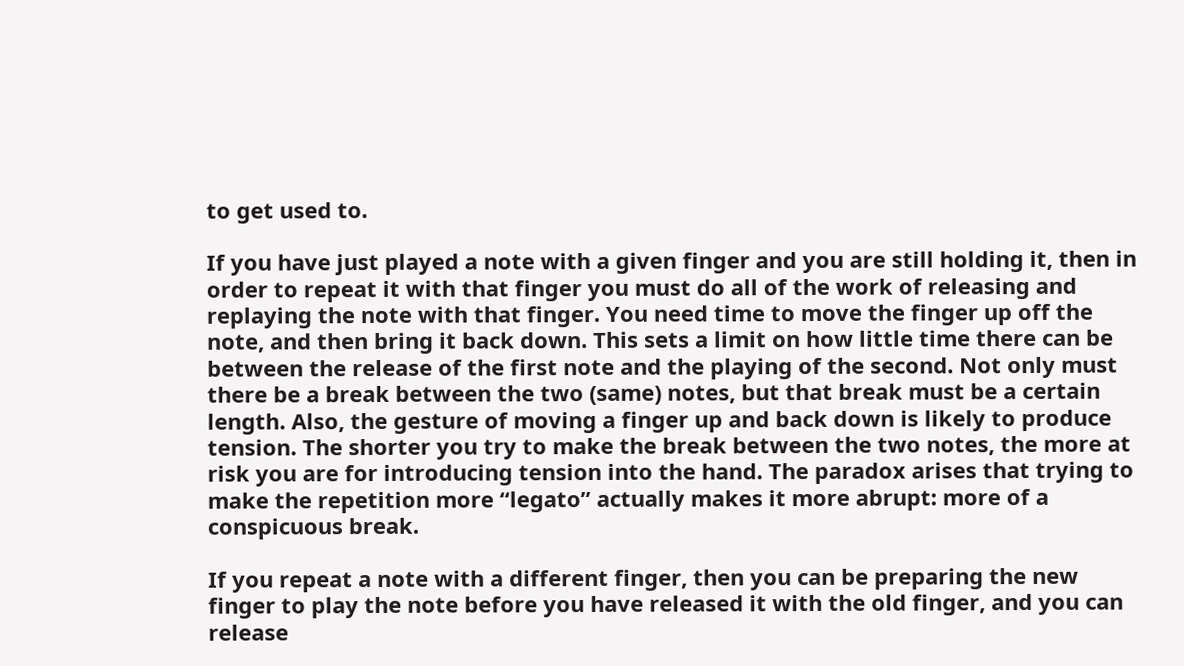to get used to.

If you have just played a note with a given finger and you are still holding it, then in order to repeat it with that finger you must do all of the work of releasing and replaying the note with that finger. You need time to move the finger up off the note, and then bring it back down. This sets a limit on how little time there can be between the release of the first note and the playing of the second. Not only must there be a break between the two (same) notes, but that break must be a certain length. Also, the gesture of moving a finger up and back down is likely to produce tension. The shorter you try to make the break between the two notes, the more at risk you are for introducing tension into the hand. The paradox arises that trying to make the repetition more “legato” actually makes it more abrupt: more of a conspicuous break.

If you repeat a note with a different finger, then you can be preparing the new finger to play the note before you have released it with the old finger, and you can release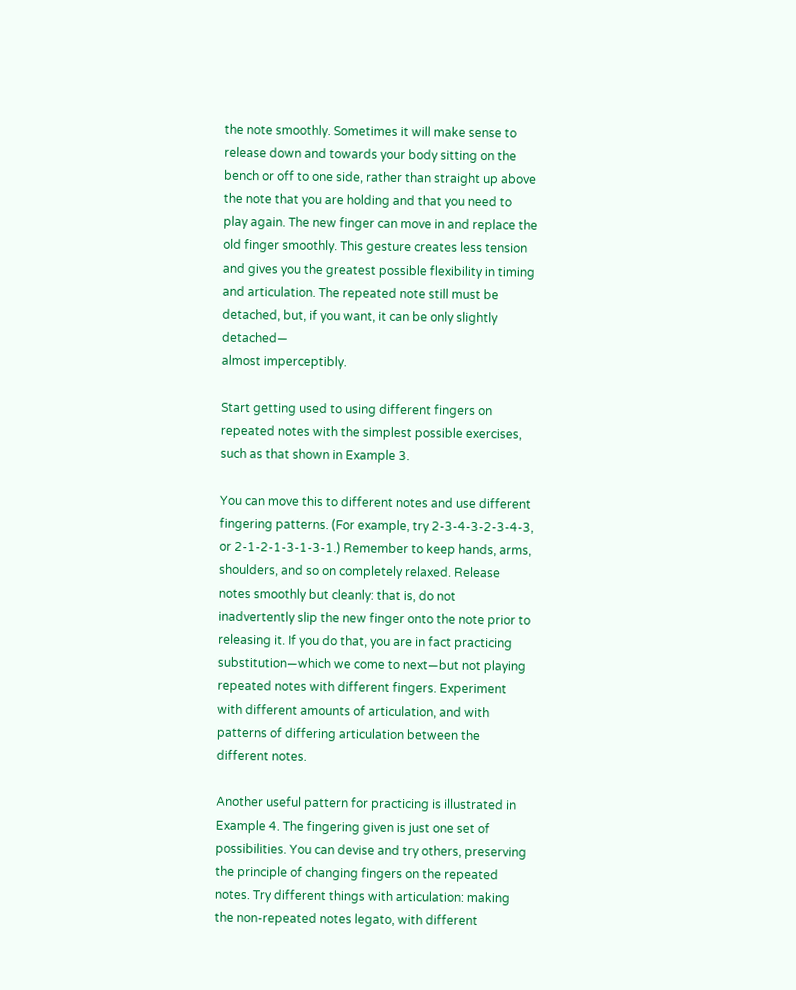the note smoothly. Sometimes it will make sense to release down and towards your body sitting on the bench or off to one side, rather than straight up above the note that you are holding and that you need to play again. The new finger can move in and replace the old finger smoothly. This gesture creates less tension and gives you the greatest possible flexibility in timing and articulation. The repeated note still must be detached, but, if you want, it can be only slightly detached—
almost imperceptibly.

Start getting used to using different fingers on repeated notes with the simplest possible exercises, such as that shown in Example 3.

You can move this to different notes and use different fingering patterns. (For example, try 2-3-4-3-2-3-4-3, or 2-1-2-1-3-1-3-1.) Remember to keep hands, arms, shoulders, and so on completely relaxed. Release notes smoothly but cleanly: that is, do not inadvertently slip the new finger onto the note prior to releasing it. If you do that, you are in fact practicing substitution—which we come to next—but not playing repeated notes with different fingers. Experiment with different amounts of articulation, and with patterns of differing articulation between the different notes.

Another useful pattern for practicing is illustrated in Example 4. The fingering given is just one set of possibilities. You can devise and try others, preserving the principle of changing fingers on the repeated notes. Try different things with articulation: making the non-repeated notes legato, with different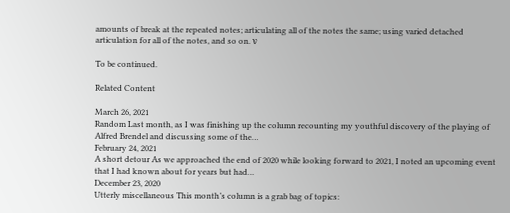amounts of break at the repeated notes; articulating all of the notes the same; using varied detached articulation for all of the notes, and so on. ν

To be continued.

Related Content

March 26, 2021
Random Last month, as I was finishing up the column recounting my youthful discovery of the playing of Alfred Brendel and discussing some of the…
February 24, 2021
A short detour As we approached the end of 2020 while looking forward to 2021, I noted an upcoming event that I had known about for years but had…
December 23, 2020
Utterly miscellaneous This month’s column is a grab bag of topics: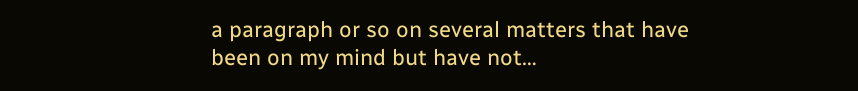a paragraph or so on several matters that have been on my mind but have not…